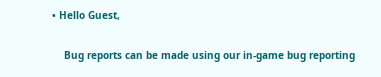• Hello Guest,

    Bug reports can be made using our in-game bug reporting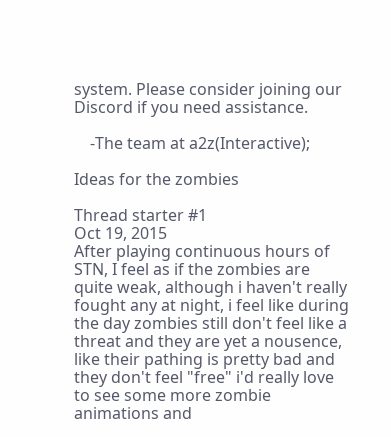system. Please consider joining our Discord if you need assistance.

    -The team at a2z(Interactive);

Ideas for the zombies

Thread starter #1
Oct 19, 2015
After playing continuous hours of STN, I feel as if the zombies are quite weak, although i haven't really fought any at night, i feel like during the day zombies still don't feel like a threat and they are yet a nousence, like their pathing is pretty bad and they don't feel "free" i'd really love to see some more zombie animations and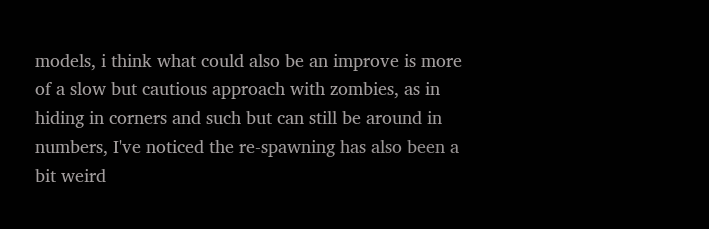models, i think what could also be an improve is more of a slow but cautious approach with zombies, as in hiding in corners and such but can still be around in numbers, I've noticed the re-spawning has also been a bit weird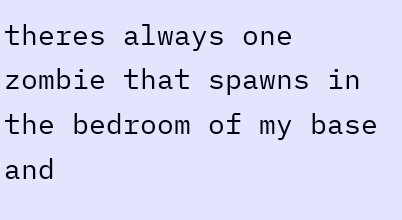theres always one zombie that spawns in the bedroom of my base and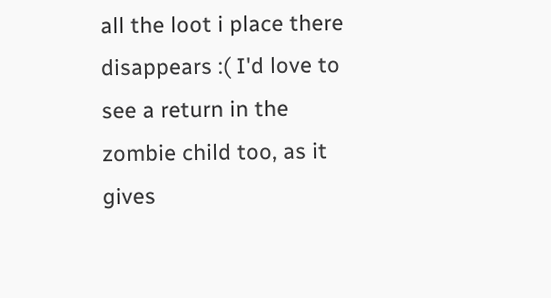all the loot i place there disappears :( I'd love to see a return in the zombie child too, as it gives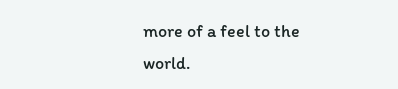more of a feel to the world.